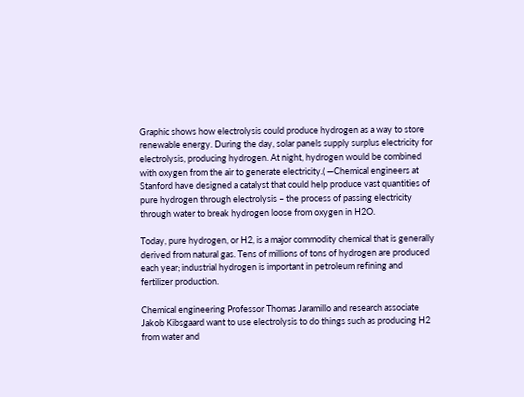Graphic shows how electrolysis could produce hydrogen as a way to store renewable energy. During the day, solar panels supply surplus electricity for electrolysis, producing hydrogen. At night, hydrogen would be combined with oxygen from the air to generate electricity.( —Chemical engineers at Stanford have designed a catalyst that could help produce vast quantities of pure hydrogen through electrolysis – the process of passing electricity through water to break hydrogen loose from oxygen in H2O.

Today, pure hydrogen, or H2, is a major commodity chemical that is generally derived from natural gas. Tens of millions of tons of hydrogen are produced each year; industrial hydrogen is important in petroleum refining and fertilizer production.

Chemical engineering Professor Thomas Jaramillo and research associate Jakob Kibsgaard want to use electrolysis to do things such as producing H2 from water and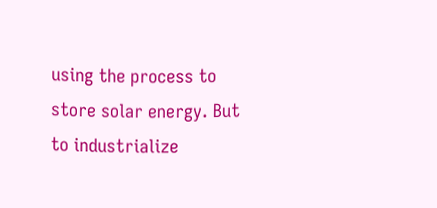using the process to store solar energy. But to industrialize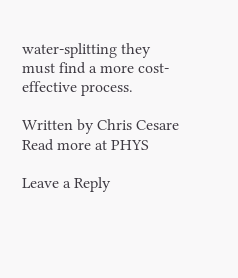water-splitting they must find a more cost-effective process.

Written by Chris Cesare
Read more at PHYS

Leave a Reply